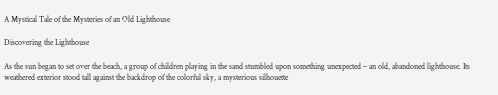A Mystical Tale of the Mysteries of an Old Lighthouse

Discovering the Lighthouse

As the sun began to set over the beach, a group of children playing in the sand stumbled upon something unexpected – an old, abandoned lighthouse. Its weathered exterior stood tall against the backdrop of the colorful sky, a mysterious silhouette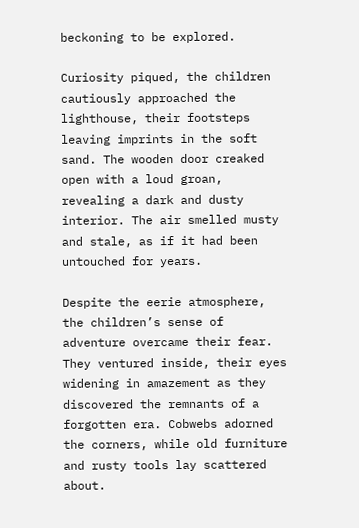beckoning to be explored.

Curiosity piqued, the children cautiously approached the lighthouse, their footsteps leaving imprints in the soft sand. The wooden door creaked open with a loud groan, revealing a dark and dusty interior. The air smelled musty and stale, as if it had been untouched for years.

Despite the eerie atmosphere, the children’s sense of adventure overcame their fear. They ventured inside, their eyes widening in amazement as they discovered the remnants of a forgotten era. Cobwebs adorned the corners, while old furniture and rusty tools lay scattered about.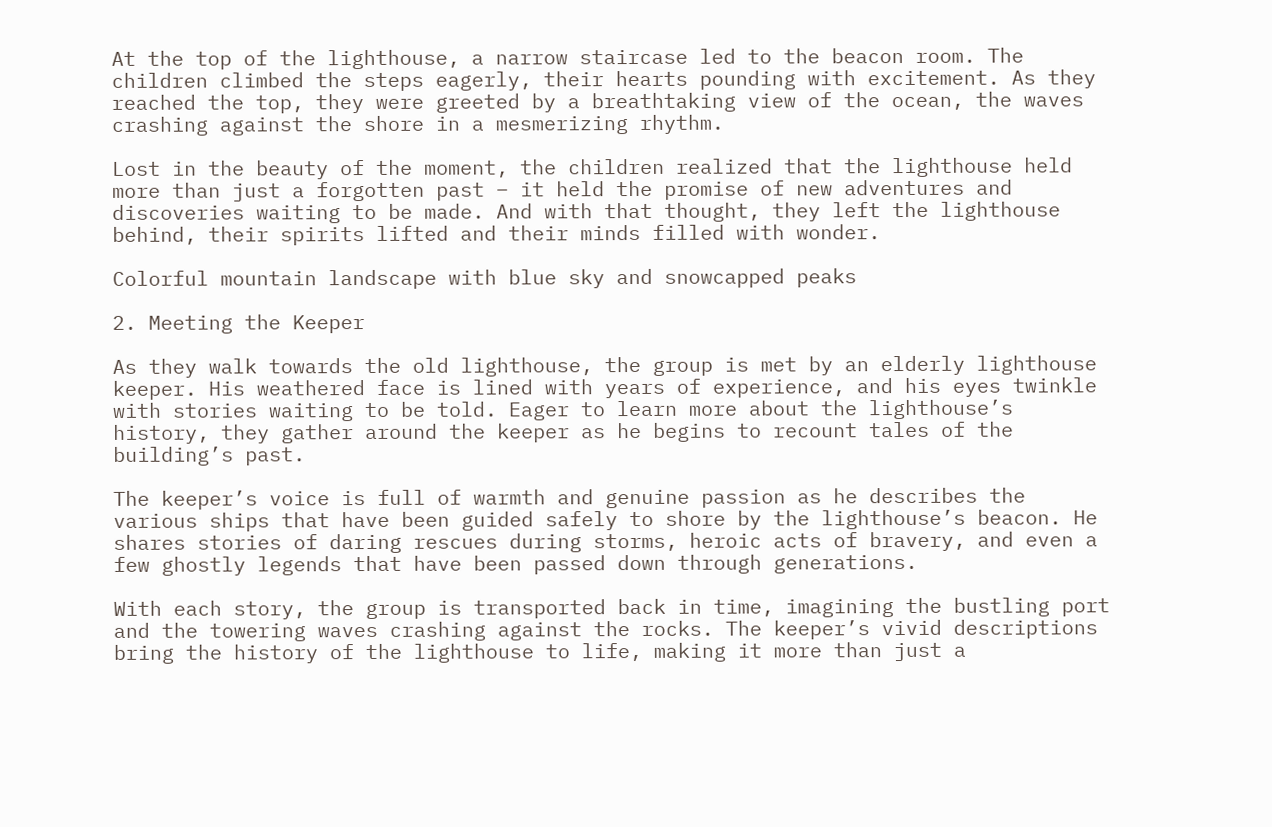At the top of the lighthouse, a narrow staircase led to the beacon room. The children climbed the steps eagerly, their hearts pounding with excitement. As they reached the top, they were greeted by a breathtaking view of the ocean, the waves crashing against the shore in a mesmerizing rhythm.

Lost in the beauty of the moment, the children realized that the lighthouse held more than just a forgotten past – it held the promise of new adventures and discoveries waiting to be made. And with that thought, they left the lighthouse behind, their spirits lifted and their minds filled with wonder.

Colorful mountain landscape with blue sky and snowcapped peaks

2. Meeting the Keeper

As they walk towards the old lighthouse, the group is met by an elderly lighthouse keeper. His weathered face is lined with years of experience, and his eyes twinkle with stories waiting to be told. Eager to learn more about the lighthouse’s history, they gather around the keeper as he begins to recount tales of the building’s past.

The keeper’s voice is full of warmth and genuine passion as he describes the various ships that have been guided safely to shore by the lighthouse’s beacon. He shares stories of daring rescues during storms, heroic acts of bravery, and even a few ghostly legends that have been passed down through generations.

With each story, the group is transported back in time, imagining the bustling port and the towering waves crashing against the rocks. The keeper’s vivid descriptions bring the history of the lighthouse to life, making it more than just a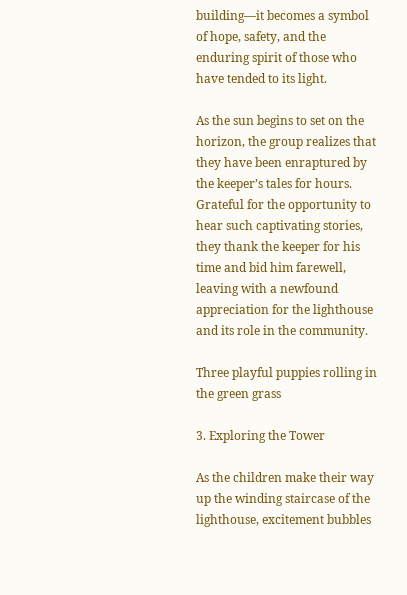building—it becomes a symbol of hope, safety, and the enduring spirit of those who have tended to its light.

As the sun begins to set on the horizon, the group realizes that they have been enraptured by the keeper’s tales for hours. Grateful for the opportunity to hear such captivating stories, they thank the keeper for his time and bid him farewell, leaving with a newfound appreciation for the lighthouse and its role in the community.

Three playful puppies rolling in the green grass

3. Exploring the Tower

As the children make their way up the winding staircase of the lighthouse, excitement bubbles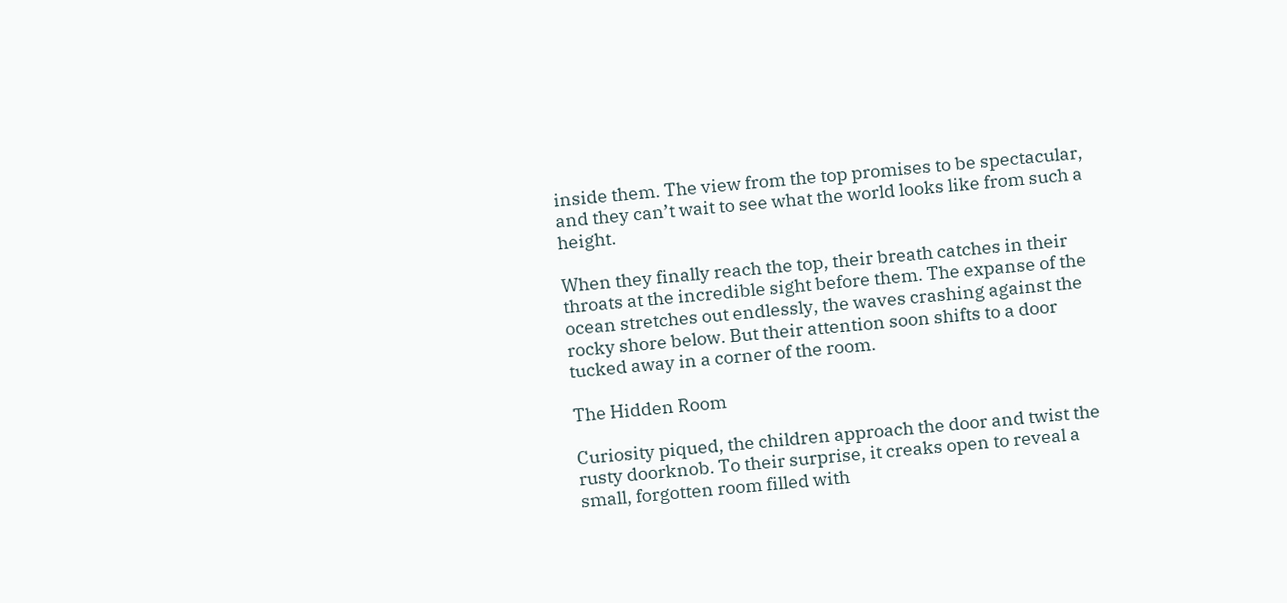inside them. The view from the top promises to be spectacular, and they can’t wait to see what the world looks like from such a height.

When they finally reach the top, their breath catches in their throats at the incredible sight before them. The expanse of the ocean stretches out endlessly, the waves crashing against the rocky shore below. But their attention soon shifts to a door tucked away in a corner of the room.

The Hidden Room

Curiosity piqued, the children approach the door and twist the rusty doorknob. To their surprise, it creaks open to reveal a small, forgotten room filled with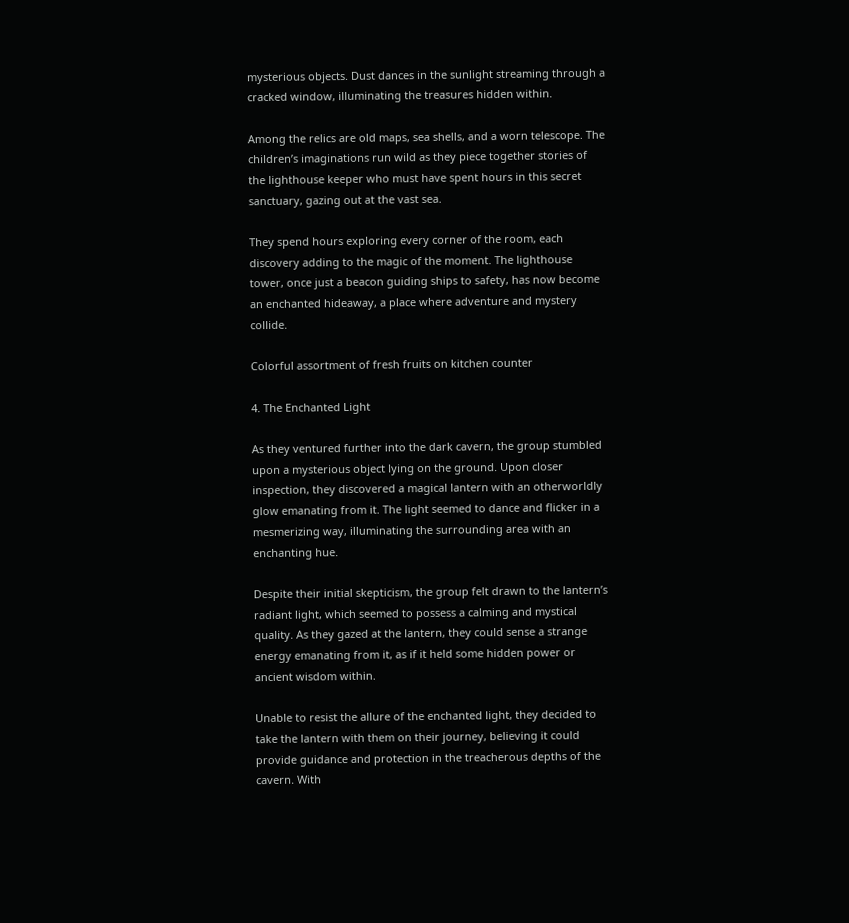mysterious objects. Dust dances in the sunlight streaming through a cracked window, illuminating the treasures hidden within.

Among the relics are old maps, sea shells, and a worn telescope. The children’s imaginations run wild as they piece together stories of the lighthouse keeper who must have spent hours in this secret sanctuary, gazing out at the vast sea.

They spend hours exploring every corner of the room, each discovery adding to the magic of the moment. The lighthouse tower, once just a beacon guiding ships to safety, has now become an enchanted hideaway, a place where adventure and mystery collide.

Colorful assortment of fresh fruits on kitchen counter

4. The Enchanted Light

As they ventured further into the dark cavern, the group stumbled upon a mysterious object lying on the ground. Upon closer inspection, they discovered a magical lantern with an otherworldly glow emanating from it. The light seemed to dance and flicker in a mesmerizing way, illuminating the surrounding area with an enchanting hue.

Despite their initial skepticism, the group felt drawn to the lantern’s radiant light, which seemed to possess a calming and mystical quality. As they gazed at the lantern, they could sense a strange energy emanating from it, as if it held some hidden power or ancient wisdom within.

Unable to resist the allure of the enchanted light, they decided to take the lantern with them on their journey, believing it could provide guidance and protection in the treacherous depths of the cavern. With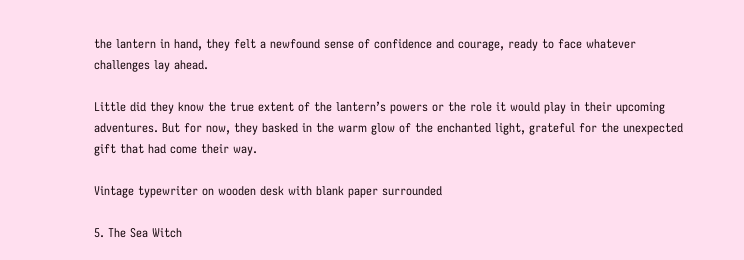the lantern in hand, they felt a newfound sense of confidence and courage, ready to face whatever challenges lay ahead.

Little did they know the true extent of the lantern’s powers or the role it would play in their upcoming adventures. But for now, they basked in the warm glow of the enchanted light, grateful for the unexpected gift that had come their way.

Vintage typewriter on wooden desk with blank paper surrounded

5. The Sea Witch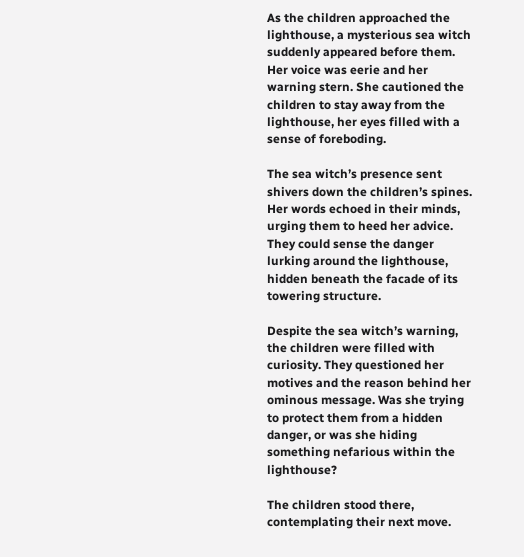As the children approached the lighthouse, a mysterious sea witch suddenly appeared before them. Her voice was eerie and her warning stern. She cautioned the children to stay away from the lighthouse, her eyes filled with a sense of foreboding.

The sea witch’s presence sent shivers down the children’s spines. Her words echoed in their minds, urging them to heed her advice. They could sense the danger lurking around the lighthouse, hidden beneath the facade of its towering structure.

Despite the sea witch’s warning, the children were filled with curiosity. They questioned her motives and the reason behind her ominous message. Was she trying to protect them from a hidden danger, or was she hiding something nefarious within the lighthouse?

The children stood there, contemplating their next move.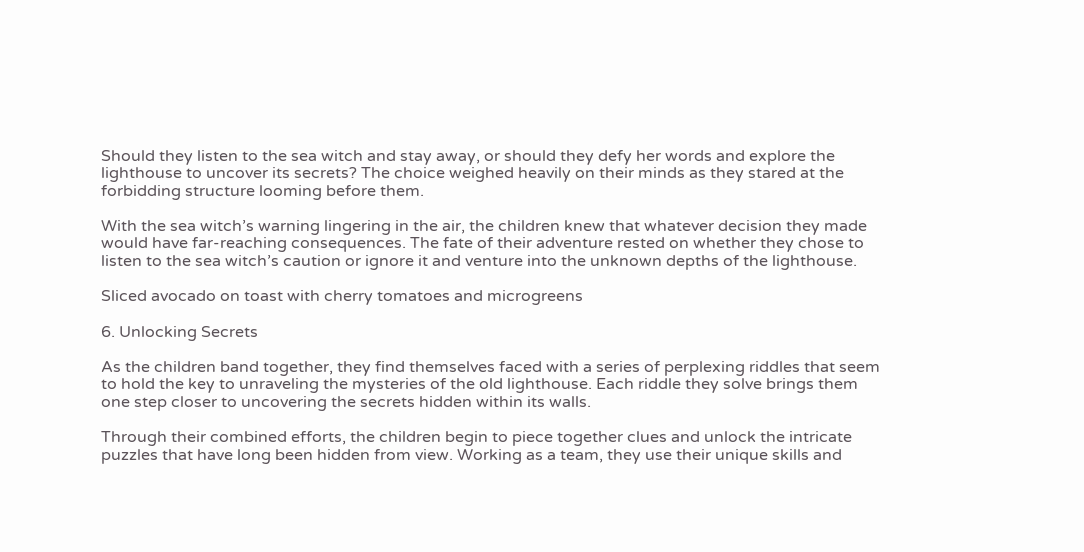Should they listen to the sea witch and stay away, or should they defy her words and explore the lighthouse to uncover its secrets? The choice weighed heavily on their minds as they stared at the forbidding structure looming before them.

With the sea witch’s warning lingering in the air, the children knew that whatever decision they made would have far-reaching consequences. The fate of their adventure rested on whether they chose to listen to the sea witch’s caution or ignore it and venture into the unknown depths of the lighthouse.

Sliced avocado on toast with cherry tomatoes and microgreens

6. Unlocking Secrets

As the children band together, they find themselves faced with a series of perplexing riddles that seem to hold the key to unraveling the mysteries of the old lighthouse. Each riddle they solve brings them one step closer to uncovering the secrets hidden within its walls.

Through their combined efforts, the children begin to piece together clues and unlock the intricate puzzles that have long been hidden from view. Working as a team, they use their unique skills and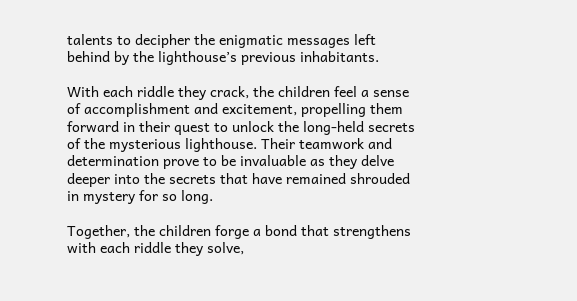talents to decipher the enigmatic messages left behind by the lighthouse’s previous inhabitants.

With each riddle they crack, the children feel a sense of accomplishment and excitement, propelling them forward in their quest to unlock the long-held secrets of the mysterious lighthouse. Their teamwork and determination prove to be invaluable as they delve deeper into the secrets that have remained shrouded in mystery for so long.

Together, the children forge a bond that strengthens with each riddle they solve,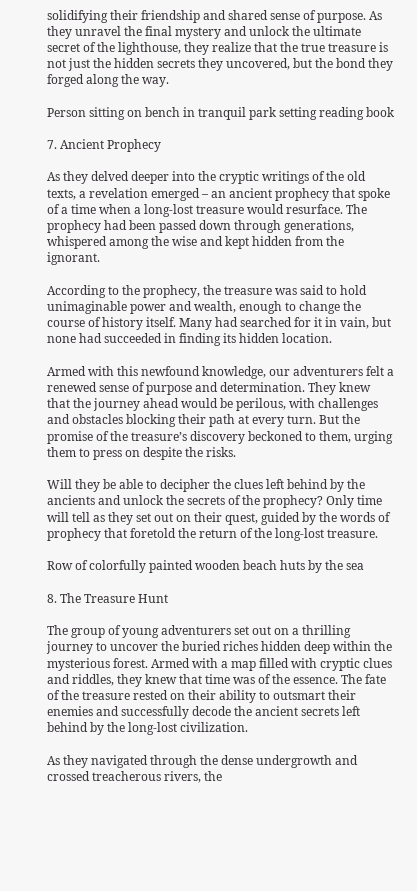solidifying their friendship and shared sense of purpose. As they unravel the final mystery and unlock the ultimate secret of the lighthouse, they realize that the true treasure is not just the hidden secrets they uncovered, but the bond they forged along the way.

Person sitting on bench in tranquil park setting reading book

7. Ancient Prophecy

As they delved deeper into the cryptic writings of the old texts, a revelation emerged – an ancient prophecy that spoke of a time when a long-lost treasure would resurface. The prophecy had been passed down through generations, whispered among the wise and kept hidden from the ignorant.

According to the prophecy, the treasure was said to hold unimaginable power and wealth, enough to change the course of history itself. Many had searched for it in vain, but none had succeeded in finding its hidden location.

Armed with this newfound knowledge, our adventurers felt a renewed sense of purpose and determination. They knew that the journey ahead would be perilous, with challenges and obstacles blocking their path at every turn. But the promise of the treasure’s discovery beckoned to them, urging them to press on despite the risks.

Will they be able to decipher the clues left behind by the ancients and unlock the secrets of the prophecy? Only time will tell as they set out on their quest, guided by the words of prophecy that foretold the return of the long-lost treasure.

Row of colorfully painted wooden beach huts by the sea

8. The Treasure Hunt

The group of young adventurers set out on a thrilling journey to uncover the buried riches hidden deep within the mysterious forest. Armed with a map filled with cryptic clues and riddles, they knew that time was of the essence. The fate of the treasure rested on their ability to outsmart their enemies and successfully decode the ancient secrets left behind by the long-lost civilization.

As they navigated through the dense undergrowth and crossed treacherous rivers, the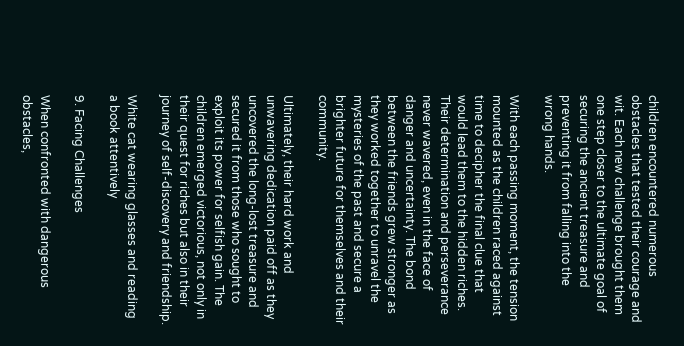children encountered numerous obstacles that tested their courage and wit. Each new challenge brought them one step closer to the ultimate goal of securing the ancient treasure and preventing it from falling into the wrong hands.

With each passing moment, the tension mounted as the children raced against time to decipher the final clue that would lead them to the hidden riches. Their determination and perseverance never wavered, even in the face of danger and uncertainty. The bond between the friends grew stronger as they worked together to unravel the mysteries of the past and secure a brighter future for themselves and their community.

Ultimately, their hard work and unwavering dedication paid off as they uncovered the long-lost treasure and secured it from those who sought to exploit its power for selfish gain. The children emerged victorious, not only in their quest for riches but also in their journey of self-discovery and friendship.

White cat wearing glasses and reading a book attentively

9. Facing Challenges

When confronted with dangerous obstacles,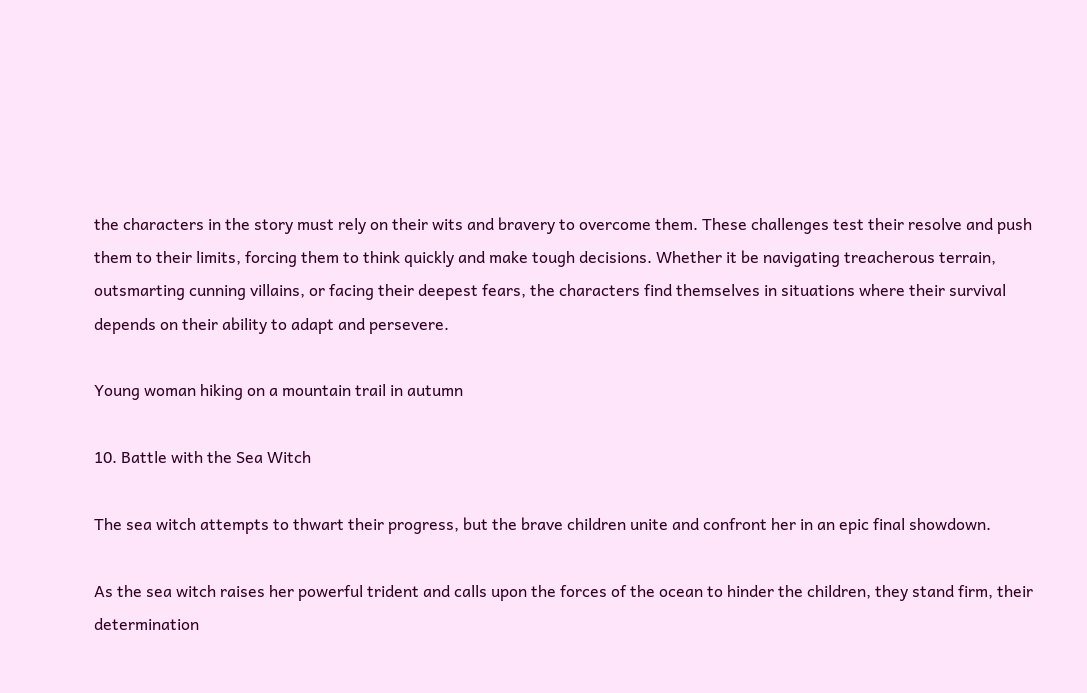the characters in the story must rely on their wits and bravery to overcome them. These challenges test their resolve and push them to their limits, forcing them to think quickly and make tough decisions. Whether it be navigating treacherous terrain, outsmarting cunning villains, or facing their deepest fears, the characters find themselves in situations where their survival depends on their ability to adapt and persevere.

Young woman hiking on a mountain trail in autumn

10. Battle with the Sea Witch

The sea witch attempts to thwart their progress, but the brave children unite and confront her in an epic final showdown.

As the sea witch raises her powerful trident and calls upon the forces of the ocean to hinder the children, they stand firm, their determination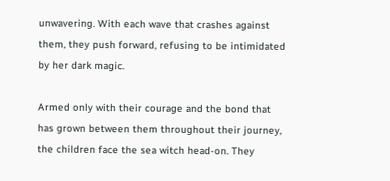unwavering. With each wave that crashes against them, they push forward, refusing to be intimidated by her dark magic.

Armed only with their courage and the bond that has grown between them throughout their journey, the children face the sea witch head-on. They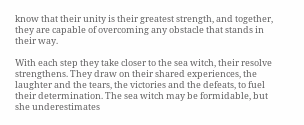know that their unity is their greatest strength, and together, they are capable of overcoming any obstacle that stands in their way.

With each step they take closer to the sea witch, their resolve strengthens. They draw on their shared experiences, the laughter and the tears, the victories and the defeats, to fuel their determination. The sea witch may be formidable, but she underestimates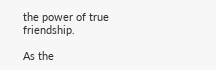the power of true friendship.

As the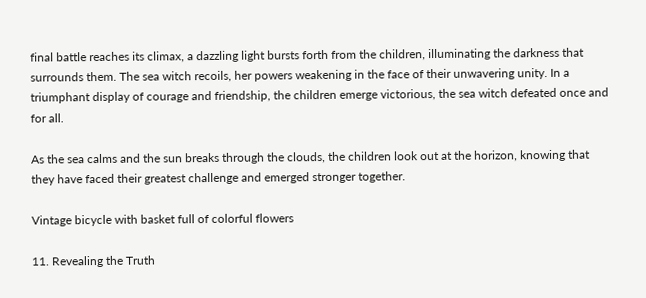final battle reaches its climax, a dazzling light bursts forth from the children, illuminating the darkness that surrounds them. The sea witch recoils, her powers weakening in the face of their unwavering unity. In a triumphant display of courage and friendship, the children emerge victorious, the sea witch defeated once and for all.

As the sea calms and the sun breaks through the clouds, the children look out at the horizon, knowing that they have faced their greatest challenge and emerged stronger together.

Vintage bicycle with basket full of colorful flowers

11. Revealing the Truth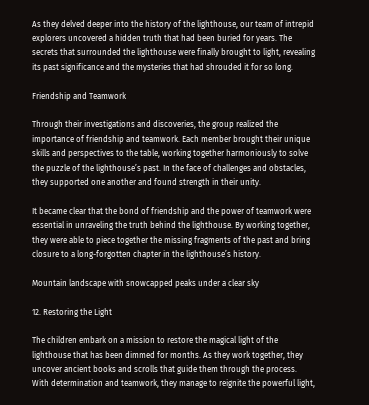As they delved deeper into the history of the lighthouse, our team of intrepid explorers uncovered a hidden truth that had been buried for years. The secrets that surrounded the lighthouse were finally brought to light, revealing its past significance and the mysteries that had shrouded it for so long.

Friendship and Teamwork

Through their investigations and discoveries, the group realized the importance of friendship and teamwork. Each member brought their unique skills and perspectives to the table, working together harmoniously to solve the puzzle of the lighthouse’s past. In the face of challenges and obstacles, they supported one another and found strength in their unity.

It became clear that the bond of friendship and the power of teamwork were essential in unraveling the truth behind the lighthouse. By working together, they were able to piece together the missing fragments of the past and bring closure to a long-forgotten chapter in the lighthouse’s history.

Mountain landscape with snowcapped peaks under a clear sky

12. Restoring the Light

The children embark on a mission to restore the magical light of the lighthouse that has been dimmed for months. As they work together, they uncover ancient books and scrolls that guide them through the process. With determination and teamwork, they manage to reignite the powerful light,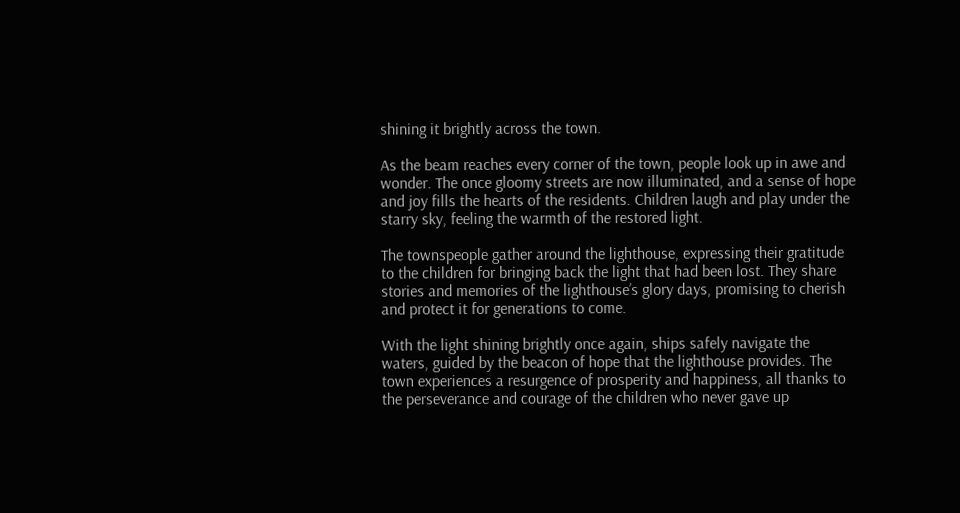shining it brightly across the town.

As the beam reaches every corner of the town, people look up in awe and wonder. The once gloomy streets are now illuminated, and a sense of hope and joy fills the hearts of the residents. Children laugh and play under the starry sky, feeling the warmth of the restored light.

The townspeople gather around the lighthouse, expressing their gratitude to the children for bringing back the light that had been lost. They share stories and memories of the lighthouse’s glory days, promising to cherish and protect it for generations to come.

With the light shining brightly once again, ships safely navigate the waters, guided by the beacon of hope that the lighthouse provides. The town experiences a resurgence of prosperity and happiness, all thanks to the perseverance and courage of the children who never gave up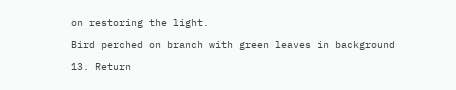on restoring the light.

Bird perched on branch with green leaves in background

13. Return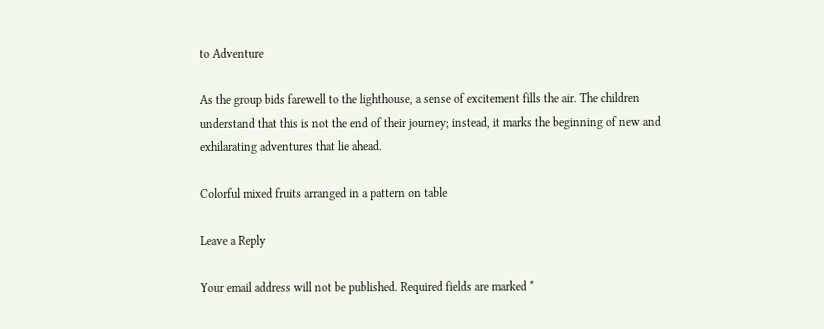to Adventure

As the group bids farewell to the lighthouse, a sense of excitement fills the air. The children understand that this is not the end of their journey; instead, it marks the beginning of new and exhilarating adventures that lie ahead.

Colorful mixed fruits arranged in a pattern on table

Leave a Reply

Your email address will not be published. Required fields are marked *